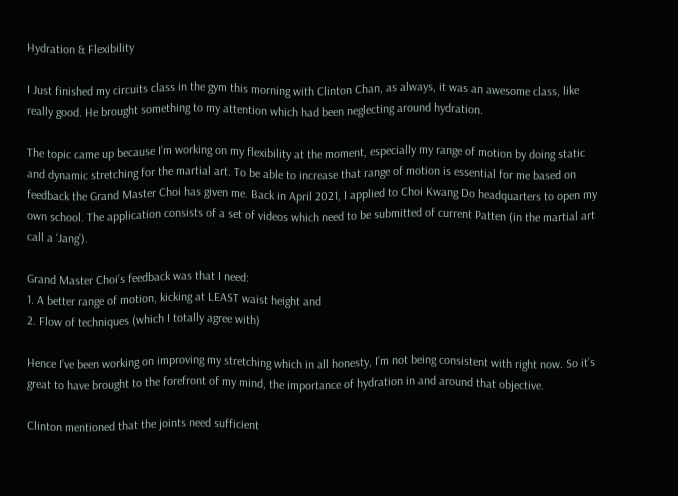Hydration & Flexibility

I Just finished my circuits class in the gym this morning with Clinton Chan, as always, it was an awesome class, like really good. He brought something to my attention which had been neglecting around hydration.

The topic came up because I’m working on my flexibility at the moment, especially my range of motion by doing static and dynamic stretching for the martial art. To be able to increase that range of motion is essential for me based on feedback the Grand Master Choi has given me. Back in April 2021, I applied to Choi Kwang Do headquarters to open my own school. The application consists of a set of videos which need to be submitted of current Patten (in the martial art call a ‘Jang’).

Grand Master Choi’s feedback was that I need:
1. A better range of motion, kicking at LEAST waist height and
2. Flow of techniques (which I totally agree with)

Hence I’ve been working on improving my stretching which in all honesty, I’m not being consistent with right now. So it’s great to have brought to the forefront of my mind, the importance of hydration in and around that objective.

Clinton mentioned that the joints need sufficient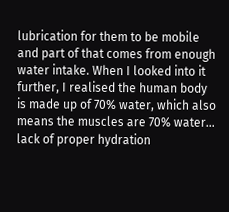lubrication for them to be mobile and part of that comes from enough water intake. When I looked into it further, I realised the human body is made up of 70% water, which also means the muscles are 70% water… lack of proper hydration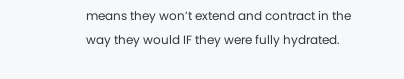means they won’t extend and contract in the way they would IF they were fully hydrated.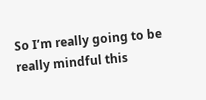So I’m really going to be really mindful this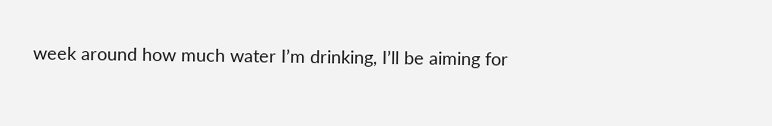week around how much water I’m drinking, I’ll be aiming for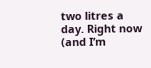two litres a day. Right now (and I’m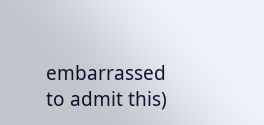embarrassed to admit this)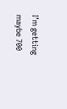I’m getting maybe 700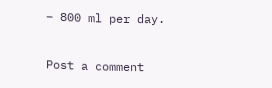– 800 ml per day.

Post a comment